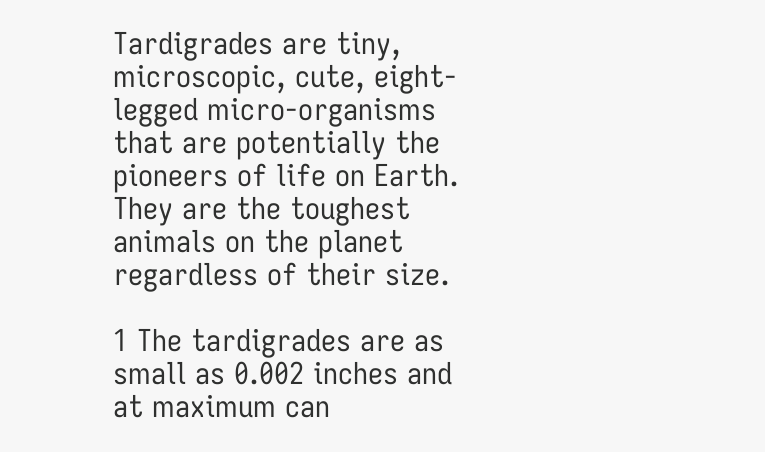Tardigrades are tiny, microscopic, cute, eight-legged micro-organisms that are potentially the pioneers of life on Earth. They are the toughest animals on the planet regardless of their size.

1 The tardigrades are as small as 0.002 inches and at maximum can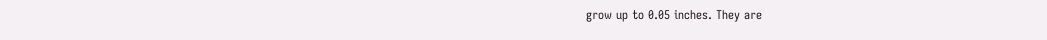grow up to 0.05 inches. They are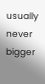usually never bigger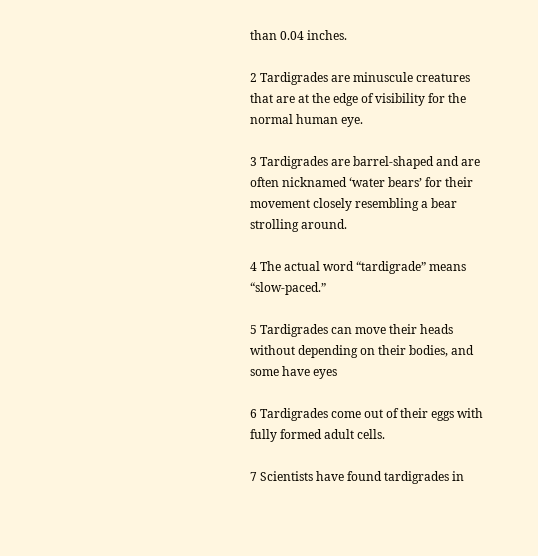than 0.04 inches.

2 Tardigrades are minuscule creatures that are at the edge of visibility for the normal human eye.

3 Tardigrades are barrel-shaped and are often nicknamed ‘water bears’ for their movement closely resembling a bear strolling around.

4 The actual word “tardigrade” means “slow-paced.”

5 Tardigrades can move their heads without depending on their bodies, and some have eyes

6 Tardigrades come out of their eggs with fully formed adult cells.

7 Scientists have found tardigrades in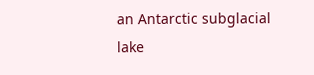an Antarctic subglacial lake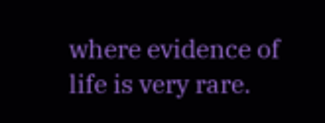where evidence of life is very rare.